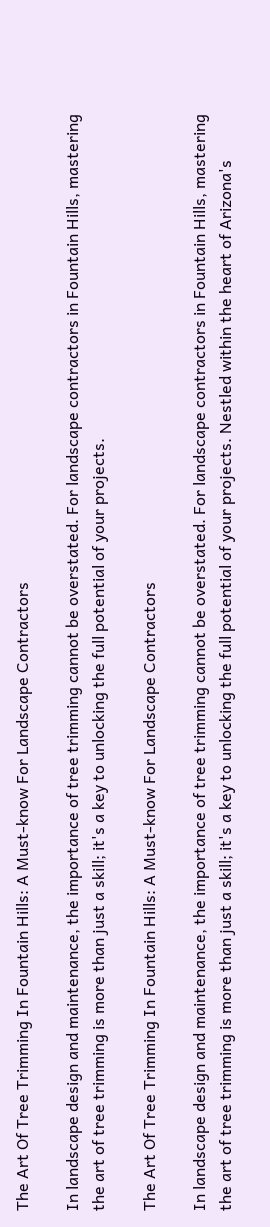The Art Of Tree Trimming In Fountain Hills: A Must-know For Landscape Contractors

In landscape design and maintenance, the importance of tree trimming cannot be overstated. For landscape contractors in Fountain Hills, mastering the art of tree trimming is more than just a skill; it's a key to unlocking the full potential of your projects.

The Art Of Tree Trimming In Fountain Hills: A Must-know For Landscape Contractors

In landscape design and maintenance, the importance of tree trimming cannot be overstated. For landscape contractors in Fountain Hills, mastering the art of tree trimming is more than just a skill; it's a key to unlocking the full potential of your projects. Nestled within the heart of Arizona's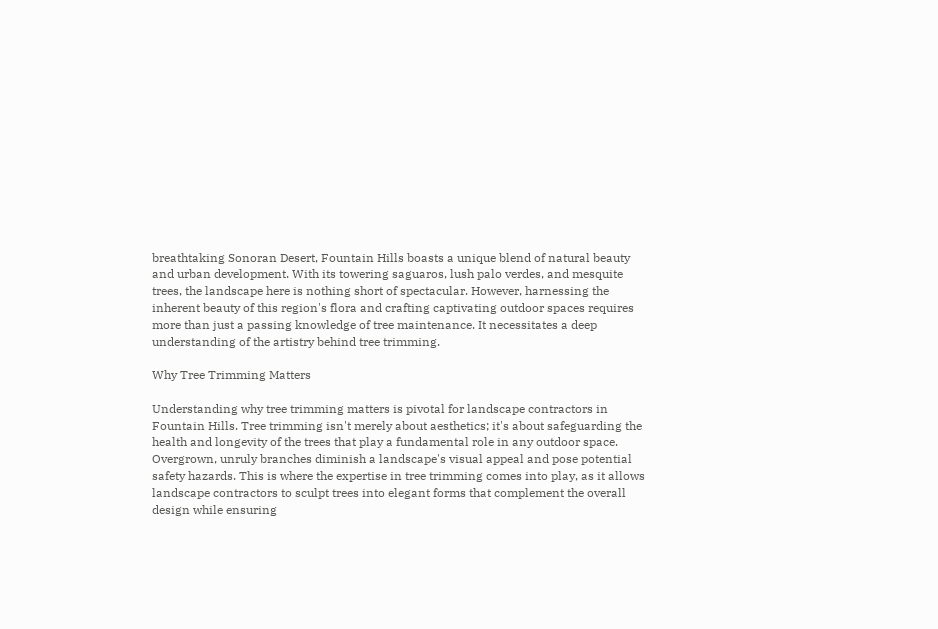breathtaking Sonoran Desert, Fountain Hills boasts a unique blend of natural beauty and urban development. With its towering saguaros, lush palo verdes, and mesquite trees, the landscape here is nothing short of spectacular. However, harnessing the inherent beauty of this region's flora and crafting captivating outdoor spaces requires more than just a passing knowledge of tree maintenance. It necessitates a deep understanding of the artistry behind tree trimming.

Why Tree Trimming Matters

Understanding why tree trimming matters is pivotal for landscape contractors in Fountain Hills. Tree trimming isn't merely about aesthetics; it's about safeguarding the health and longevity of the trees that play a fundamental role in any outdoor space. Overgrown, unruly branches diminish a landscape's visual appeal and pose potential safety hazards. This is where the expertise in tree trimming comes into play, as it allows landscape contractors to sculpt trees into elegant forms that complement the overall design while ensuring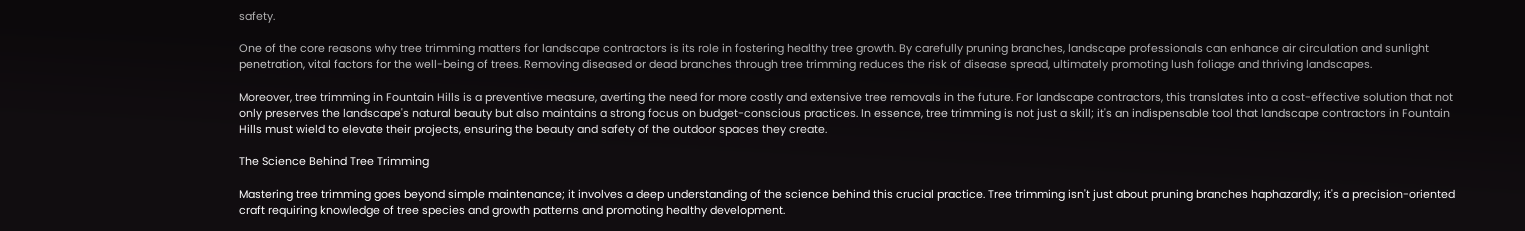safety.

One of the core reasons why tree trimming matters for landscape contractors is its role in fostering healthy tree growth. By carefully pruning branches, landscape professionals can enhance air circulation and sunlight penetration, vital factors for the well-being of trees. Removing diseased or dead branches through tree trimming reduces the risk of disease spread, ultimately promoting lush foliage and thriving landscapes.

Moreover, tree trimming in Fountain Hills is a preventive measure, averting the need for more costly and extensive tree removals in the future. For landscape contractors, this translates into a cost-effective solution that not only preserves the landscape's natural beauty but also maintains a strong focus on budget-conscious practices. In essence, tree trimming is not just a skill; it's an indispensable tool that landscape contractors in Fountain Hills must wield to elevate their projects, ensuring the beauty and safety of the outdoor spaces they create.

The Science Behind Tree Trimming

Mastering tree trimming goes beyond simple maintenance; it involves a deep understanding of the science behind this crucial practice. Tree trimming isn't just about pruning branches haphazardly; it's a precision-oriented craft requiring knowledge of tree species and growth patterns and promoting healthy development.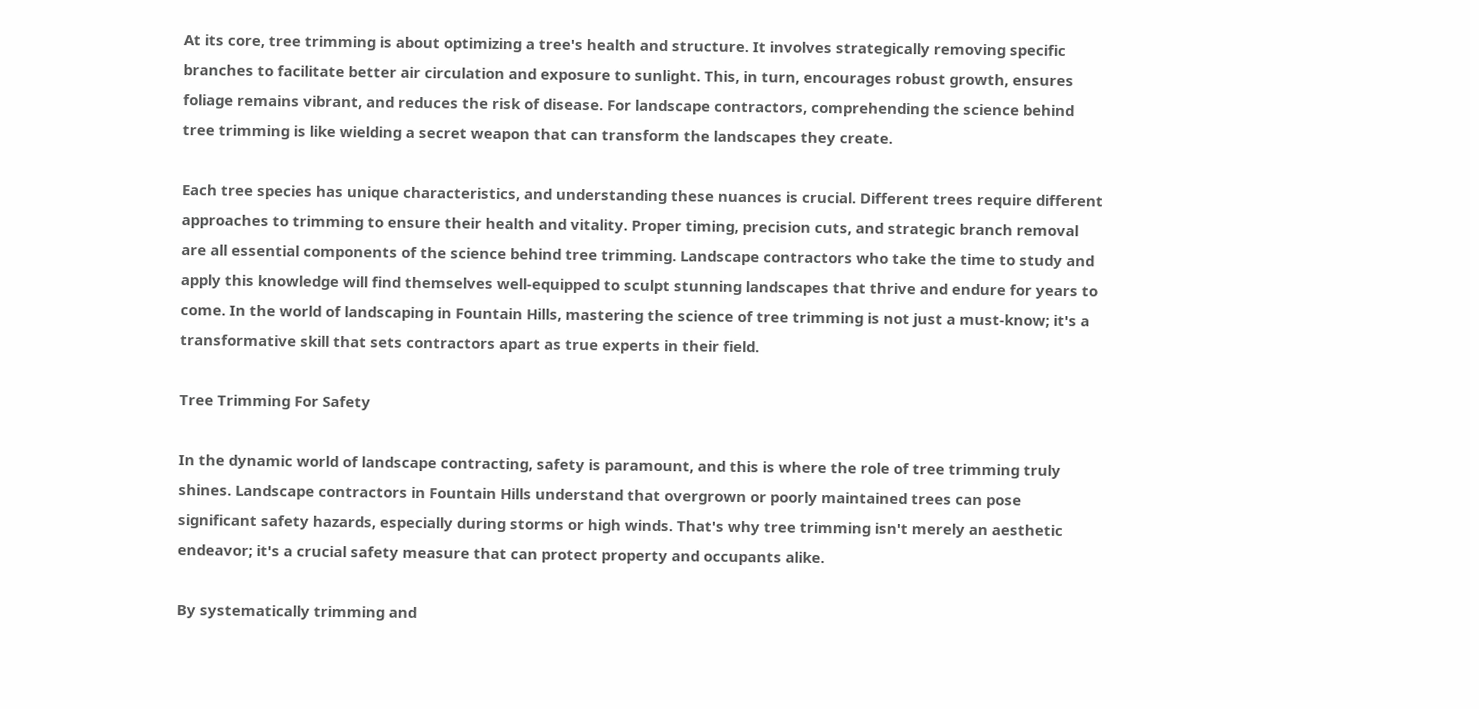At its core, tree trimming is about optimizing a tree's health and structure. It involves strategically removing specific branches to facilitate better air circulation and exposure to sunlight. This, in turn, encourages robust growth, ensures foliage remains vibrant, and reduces the risk of disease. For landscape contractors, comprehending the science behind tree trimming is like wielding a secret weapon that can transform the landscapes they create.

Each tree species has unique characteristics, and understanding these nuances is crucial. Different trees require different approaches to trimming to ensure their health and vitality. Proper timing, precision cuts, and strategic branch removal are all essential components of the science behind tree trimming. Landscape contractors who take the time to study and apply this knowledge will find themselves well-equipped to sculpt stunning landscapes that thrive and endure for years to come. In the world of landscaping in Fountain Hills, mastering the science of tree trimming is not just a must-know; it's a transformative skill that sets contractors apart as true experts in their field.

Tree Trimming For Safety

In the dynamic world of landscape contracting, safety is paramount, and this is where the role of tree trimming truly shines. Landscape contractors in Fountain Hills understand that overgrown or poorly maintained trees can pose significant safety hazards, especially during storms or high winds. That's why tree trimming isn't merely an aesthetic endeavor; it's a crucial safety measure that can protect property and occupants alike.

By systematically trimming and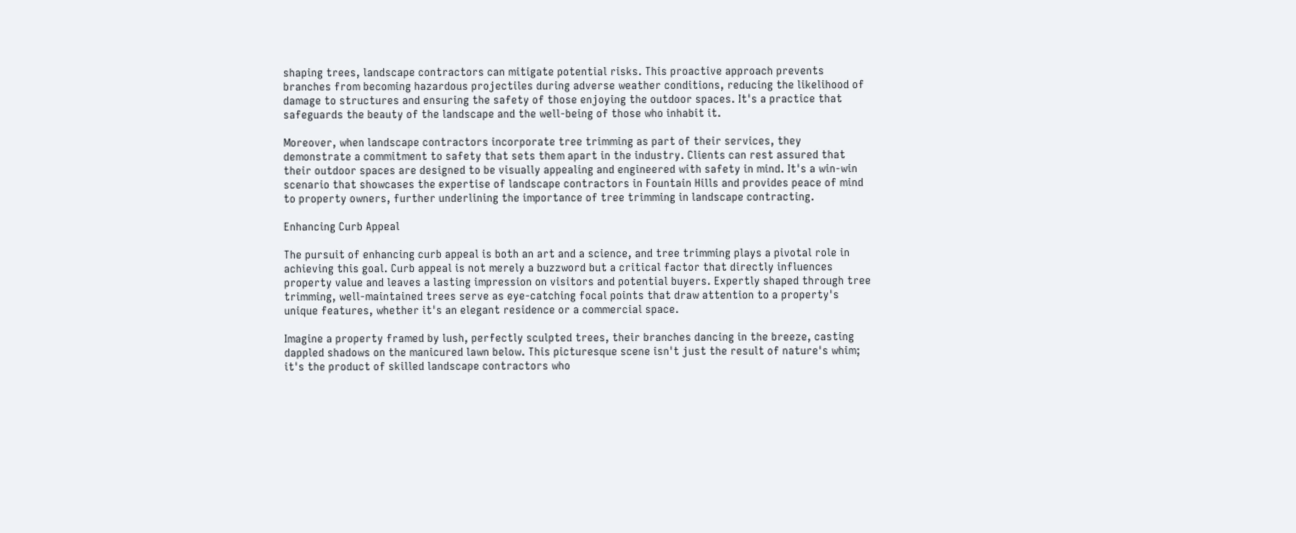shaping trees, landscape contractors can mitigate potential risks. This proactive approach prevents branches from becoming hazardous projectiles during adverse weather conditions, reducing the likelihood of damage to structures and ensuring the safety of those enjoying the outdoor spaces. It's a practice that safeguards the beauty of the landscape and the well-being of those who inhabit it.

Moreover, when landscape contractors incorporate tree trimming as part of their services, they demonstrate a commitment to safety that sets them apart in the industry. Clients can rest assured that their outdoor spaces are designed to be visually appealing and engineered with safety in mind. It's a win-win scenario that showcases the expertise of landscape contractors in Fountain Hills and provides peace of mind to property owners, further underlining the importance of tree trimming in landscape contracting.

Enhancing Curb Appeal

The pursuit of enhancing curb appeal is both an art and a science, and tree trimming plays a pivotal role in achieving this goal. Curb appeal is not merely a buzzword but a critical factor that directly influences property value and leaves a lasting impression on visitors and potential buyers. Expertly shaped through tree trimming, well-maintained trees serve as eye-catching focal points that draw attention to a property's unique features, whether it's an elegant residence or a commercial space.

Imagine a property framed by lush, perfectly sculpted trees, their branches dancing in the breeze, casting dappled shadows on the manicured lawn below. This picturesque scene isn't just the result of nature's whim; it's the product of skilled landscape contractors who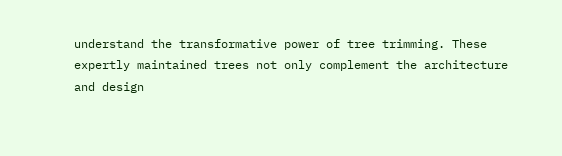understand the transformative power of tree trimming. These expertly maintained trees not only complement the architecture and design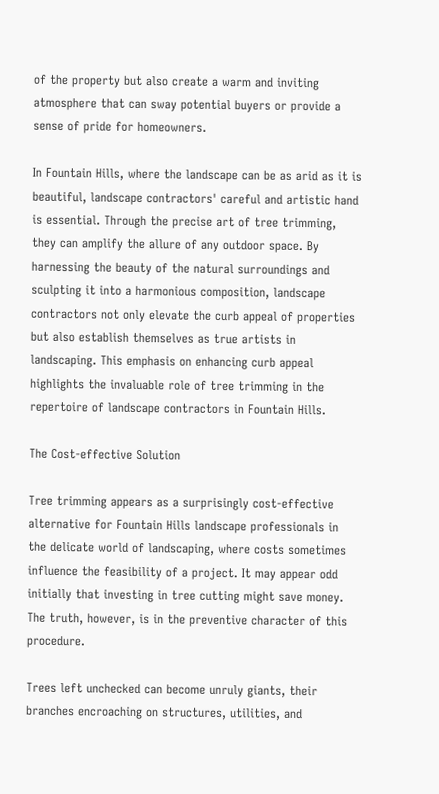of the property but also create a warm and inviting atmosphere that can sway potential buyers or provide a sense of pride for homeowners.

In Fountain Hills, where the landscape can be as arid as it is beautiful, landscape contractors' careful and artistic hand is essential. Through the precise art of tree trimming, they can amplify the allure of any outdoor space. By harnessing the beauty of the natural surroundings and sculpting it into a harmonious composition, landscape contractors not only elevate the curb appeal of properties but also establish themselves as true artists in landscaping. This emphasis on enhancing curb appeal highlights the invaluable role of tree trimming in the repertoire of landscape contractors in Fountain Hills.

The Cost-effective Solution

Tree trimming appears as a surprisingly cost-effective alternative for Fountain Hills landscape professionals in the delicate world of landscaping, where costs sometimes influence the feasibility of a project. It may appear odd initially that investing in tree cutting might save money. The truth, however, is in the preventive character of this procedure.

Trees left unchecked can become unruly giants, their branches encroaching on structures, utilities, and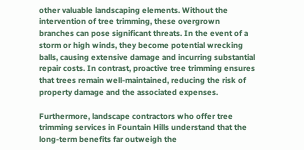other valuable landscaping elements. Without the intervention of tree trimming, these overgrown branches can pose significant threats. In the event of a storm or high winds, they become potential wrecking balls, causing extensive damage and incurring substantial repair costs. In contrast, proactive tree trimming ensures that trees remain well-maintained, reducing the risk of property damage and the associated expenses.

Furthermore, landscape contractors who offer tree trimming services in Fountain Hills understand that the long-term benefits far outweigh the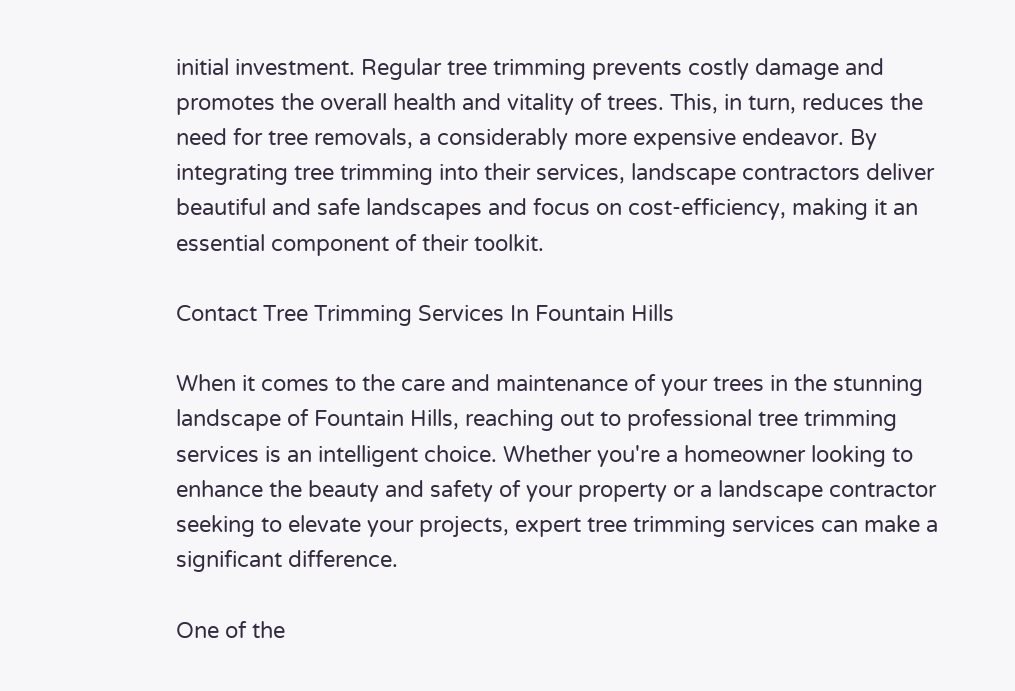initial investment. Regular tree trimming prevents costly damage and promotes the overall health and vitality of trees. This, in turn, reduces the need for tree removals, a considerably more expensive endeavor. By integrating tree trimming into their services, landscape contractors deliver beautiful and safe landscapes and focus on cost-efficiency, making it an essential component of their toolkit.

Contact Tree Trimming Services In Fountain Hills

When it comes to the care and maintenance of your trees in the stunning landscape of Fountain Hills, reaching out to professional tree trimming services is an intelligent choice. Whether you're a homeowner looking to enhance the beauty and safety of your property or a landscape contractor seeking to elevate your projects, expert tree trimming services can make a significant difference.

One of the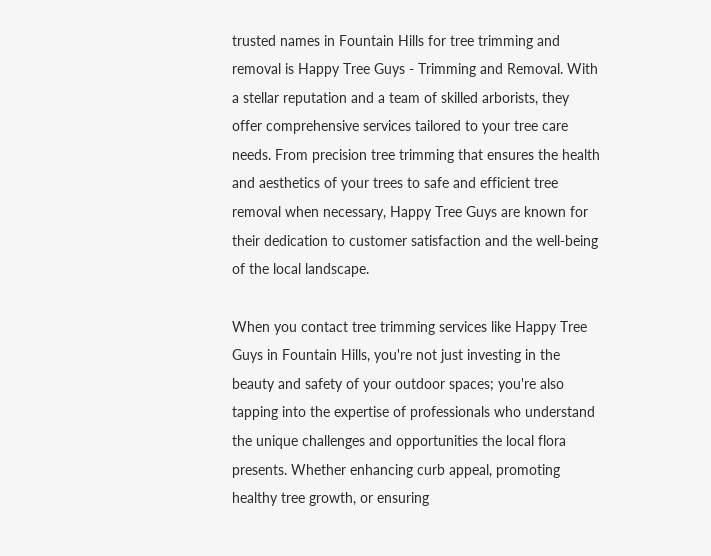trusted names in Fountain Hills for tree trimming and removal is Happy Tree Guys - Trimming and Removal. With a stellar reputation and a team of skilled arborists, they offer comprehensive services tailored to your tree care needs. From precision tree trimming that ensures the health and aesthetics of your trees to safe and efficient tree removal when necessary, Happy Tree Guys are known for their dedication to customer satisfaction and the well-being of the local landscape.

When you contact tree trimming services like Happy Tree Guys in Fountain Hills, you're not just investing in the beauty and safety of your outdoor spaces; you're also tapping into the expertise of professionals who understand the unique challenges and opportunities the local flora presents. Whether enhancing curb appeal, promoting healthy tree growth, or ensuring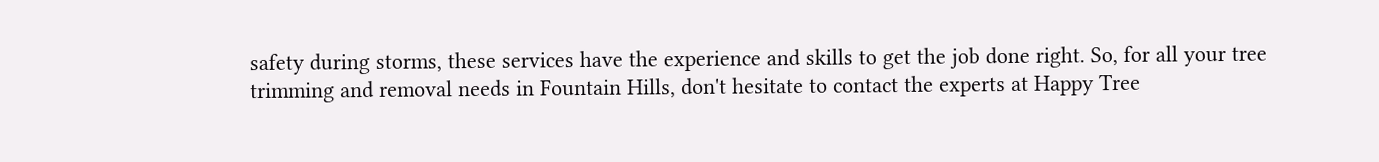safety during storms, these services have the experience and skills to get the job done right. So, for all your tree trimming and removal needs in Fountain Hills, don't hesitate to contact the experts at Happy Tree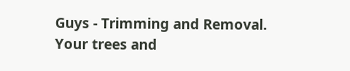Guys - Trimming and Removal. Your trees and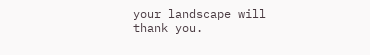your landscape will thank you.